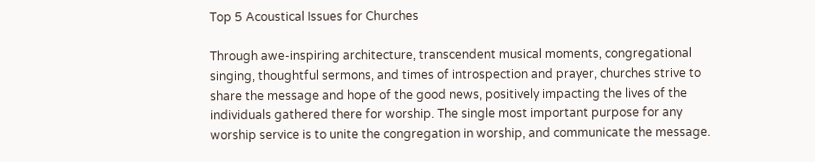Top 5 Acoustical Issues for Churches

Through awe-inspiring architecture, transcendent musical moments, congregational singing, thoughtful sermons, and times of introspection and prayer, churches strive to share the message and hope of the good news, positively impacting the lives of the individuals gathered there for worship. The single most important purpose for any worship service is to unite the congregation in worship, and communicate the message.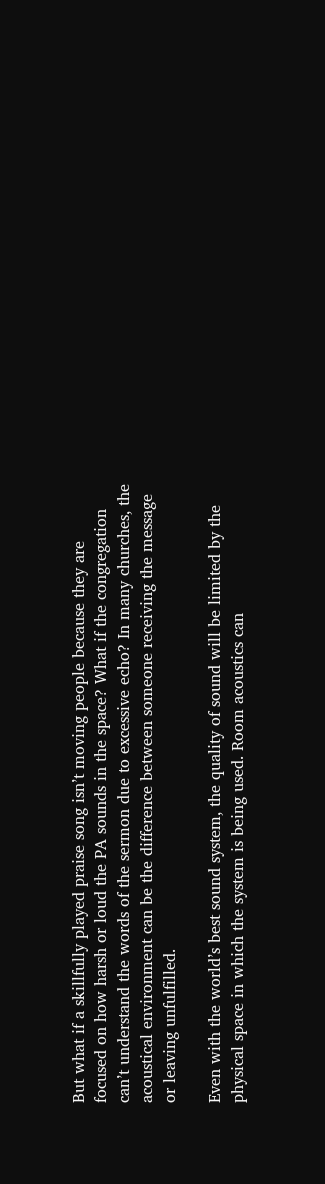But what if a skillfully played praise song isn’t moving people because they are focused on how harsh or loud the PA sounds in the space? What if the congregation can’t understand the words of the sermon due to excessive echo? In many churches, the acoustical environment can be the difference between someone receiving the message or leaving unfulfilled.

Even with the world’s best sound system, the quality of sound will be limited by the physical space in which the system is being used. Room acoustics can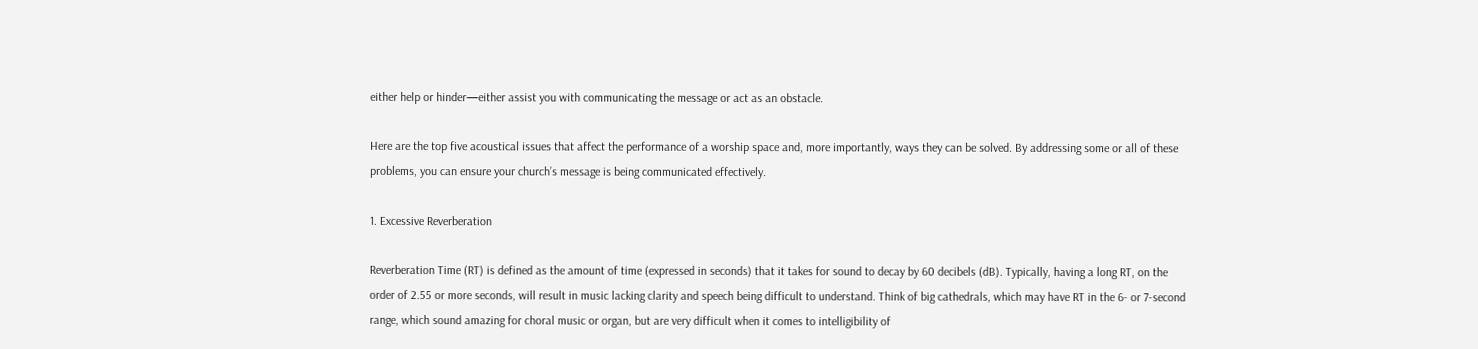either help or hinder—either assist you with communicating the message or act as an obstacle.

Here are the top five acoustical issues that affect the performance of a worship space and, more importantly, ways they can be solved. By addressing some or all of these problems, you can ensure your church’s message is being communicated effectively.

1. Excessive Reverberation

Reverberation Time (RT) is defined as the amount of time (expressed in seconds) that it takes for sound to decay by 60 decibels (dB). Typically, having a long RT, on the order of 2.55 or more seconds, will result in music lacking clarity and speech being difficult to understand. Think of big cathedrals, which may have RT in the 6- or 7-second range, which sound amazing for choral music or organ, but are very difficult when it comes to intelligibility of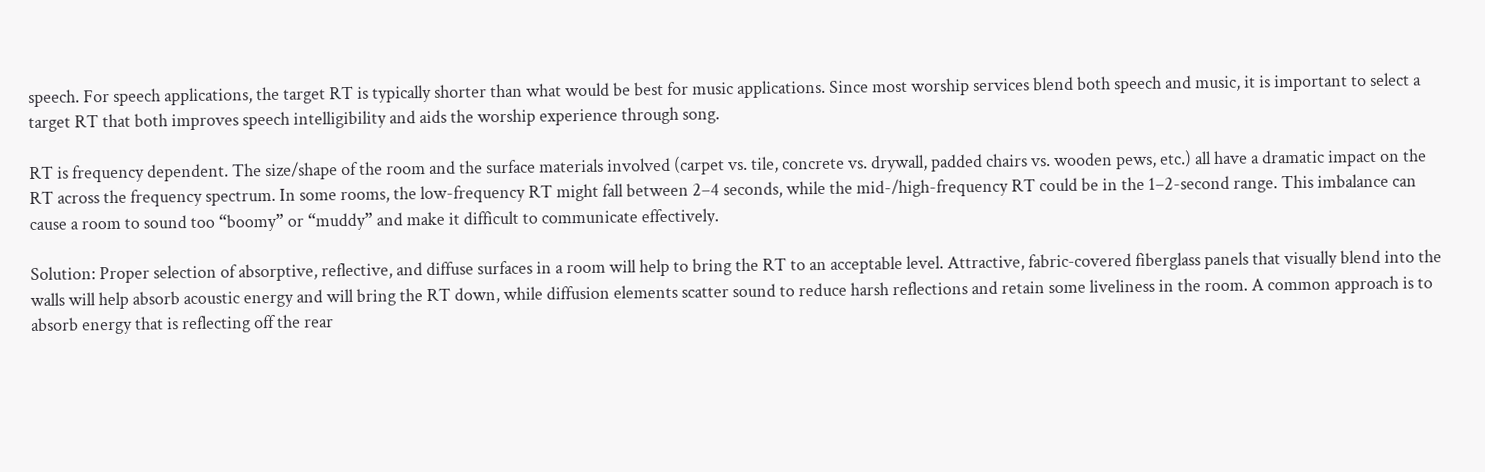speech. For speech applications, the target RT is typically shorter than what would be best for music applications. Since most worship services blend both speech and music, it is important to select a target RT that both improves speech intelligibility and aids the worship experience through song.

RT is frequency dependent. The size/shape of the room and the surface materials involved (carpet vs. tile, concrete vs. drywall, padded chairs vs. wooden pews, etc.) all have a dramatic impact on the RT across the frequency spectrum. In some rooms, the low-frequency RT might fall between 2–4 seconds, while the mid-/high-frequency RT could be in the 1–2-second range. This imbalance can cause a room to sound too “boomy” or “muddy” and make it difficult to communicate effectively.

Solution: Proper selection of absorptive, reflective, and diffuse surfaces in a room will help to bring the RT to an acceptable level. Attractive, fabric‐covered fiberglass panels that visually blend into the walls will help absorb acoustic energy and will bring the RT down, while diffusion elements scatter sound to reduce harsh reflections and retain some liveliness in the room. A common approach is to absorb energy that is reflecting off the rear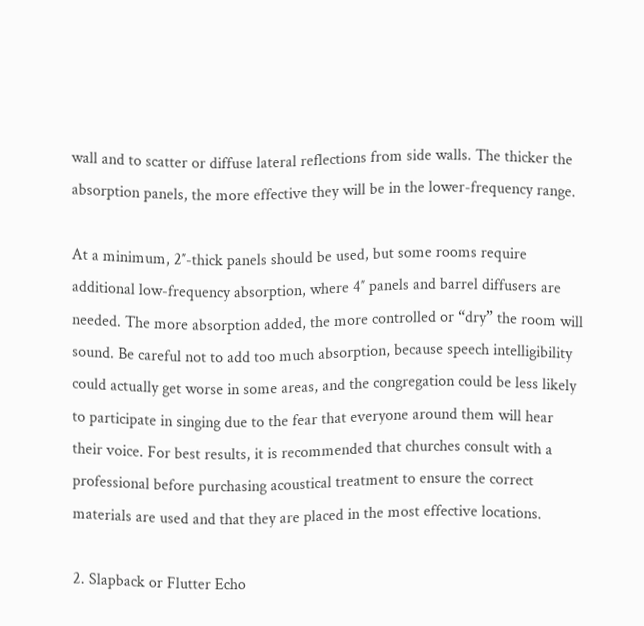wall and to scatter or diffuse lateral reflections from side walls. The thicker the absorption panels, the more effective they will be in the lower-frequency range.

At a minimum, 2″-thick panels should be used, but some rooms require additional low-frequency absorption, where 4″ panels and barrel diffusers are needed. The more absorption added, the more controlled or “dry” the room will sound. Be careful not to add too much absorption, because speech intelligibility could actually get worse in some areas, and the congregation could be less likely to participate in singing due to the fear that everyone around them will hear their voice. For best results, it is recommended that churches consult with a professional before purchasing acoustical treatment to ensure the correct materials are used and that they are placed in the most effective locations.

2. Slapback or Flutter Echo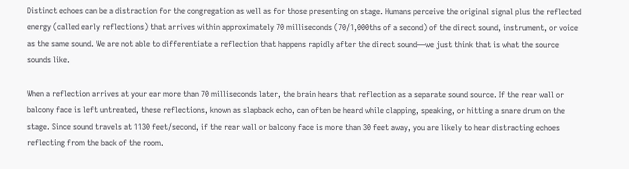Distinct echoes can be a distraction for the congregation as well as for those presenting on stage. Humans perceive the original signal plus the reflected energy (called early reflections) that arrives within approximately 70 milliseconds (70/1,000ths of a second) of the direct sound, instrument, or voice as the same sound. We are not able to differentiate a reflection that happens rapidly after the direct sound—we just think that is what the source sounds like.

When a reflection arrives at your ear more than 70 milliseconds later, the brain hears that reflection as a separate sound source. If the rear wall or balcony face is left untreated, these reflections, known as slapback echo, can often be heard while clapping, speaking, or hitting a snare drum on the stage. Since sound travels at 1130 feet/second, if the rear wall or balcony face is more than 30 feet away, you are likely to hear distracting echoes reflecting from the back of the room.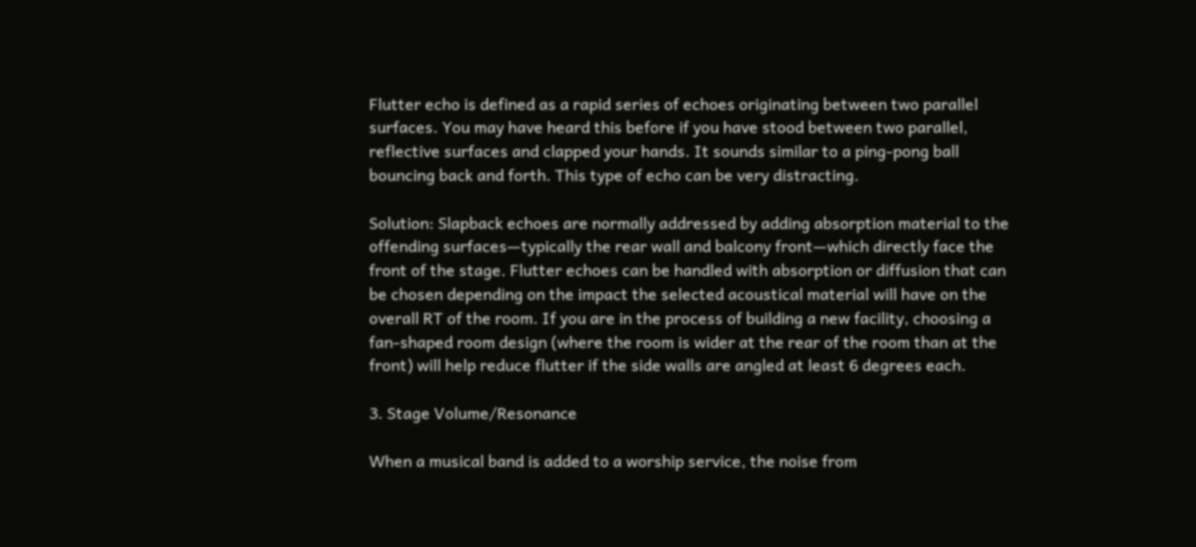Flutter echo is defined as a rapid series of echoes originating between two parallel surfaces. You may have heard this before if you have stood between two parallel, reflective surfaces and clapped your hands. It sounds similar to a ping-pong ball bouncing back and forth. This type of echo can be very distracting.

Solution: Slapback echoes are normally addressed by adding absorption material to the offending surfaces—typically the rear wall and balcony front—which directly face the front of the stage. Flutter echoes can be handled with absorption or diffusion that can be chosen depending on the impact the selected acoustical material will have on the overall RT of the room. If you are in the process of building a new facility, choosing a fan‐shaped room design (where the room is wider at the rear of the room than at the front) will help reduce flutter if the side walls are angled at least 6 degrees each.

3. Stage Volume/Resonance

When a musical band is added to a worship service, the noise from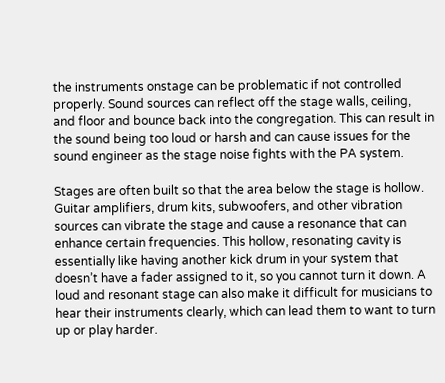the instruments onstage can be problematic if not controlled properly. Sound sources can reflect off the stage walls, ceiling, and floor and bounce back into the congregation. This can result in the sound being too loud or harsh and can cause issues for the sound engineer as the stage noise fights with the PA system.

Stages are often built so that the area below the stage is hollow. Guitar amplifiers, drum kits, subwoofers, and other vibration sources can vibrate the stage and cause a resonance that can enhance certain frequencies. This hollow, resonating cavity is essentially like having another kick drum in your system that doesn’t have a fader assigned to it, so you cannot turn it down. A loud and resonant stage can also make it difficult for musicians to hear their instruments clearly, which can lead them to want to turn up or play harder.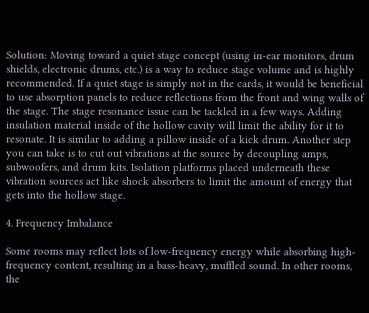Solution: Moving toward a quiet stage concept (using in‐ear monitors, drum shields, electronic drums, etc.) is a way to reduce stage volume and is highly recommended. If a quiet stage is simply not in the cards, it would be beneficial to use absorption panels to reduce reflections from the front and wing walls of the stage. The stage resonance issue can be tackled in a few ways. Adding insulation material inside of the hollow cavity will limit the ability for it to resonate. It is similar to adding a pillow inside of a kick drum. Another step you can take is to cut out vibrations at the source by decoupling amps, subwoofers, and drum kits. Isolation platforms placed underneath these vibration sources act like shock absorbers to limit the amount of energy that gets into the hollow stage.

4. Frequency Imbalance

Some rooms may reflect lots of low-frequency energy while absorbing high-frequency content, resulting in a bass‐heavy, muffled sound. In other rooms, the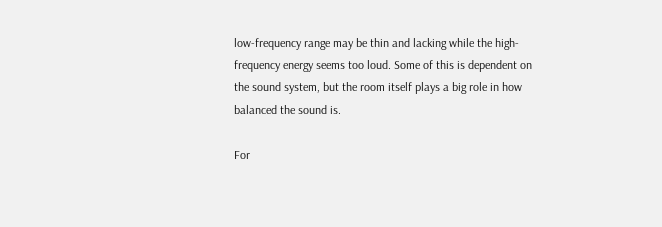low-frequency range may be thin and lacking while the high-frequency energy seems too loud. Some of this is dependent on the sound system, but the room itself plays a big role in how balanced the sound is.

For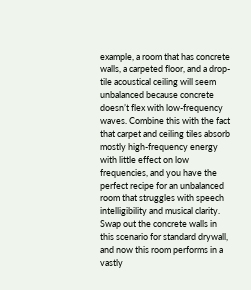example, a room that has concrete walls, a carpeted floor, and a drop‐tile acoustical ceiling will seem unbalanced because concrete doesn’t flex with low-frequency waves. Combine this with the fact that carpet and ceiling tiles absorb mostly high-frequency energy with little effect on low frequencies, and you have the perfect recipe for an unbalanced room that struggles with speech intelligibility and musical clarity. Swap out the concrete walls in this scenario for standard drywall, and now this room performs in a vastly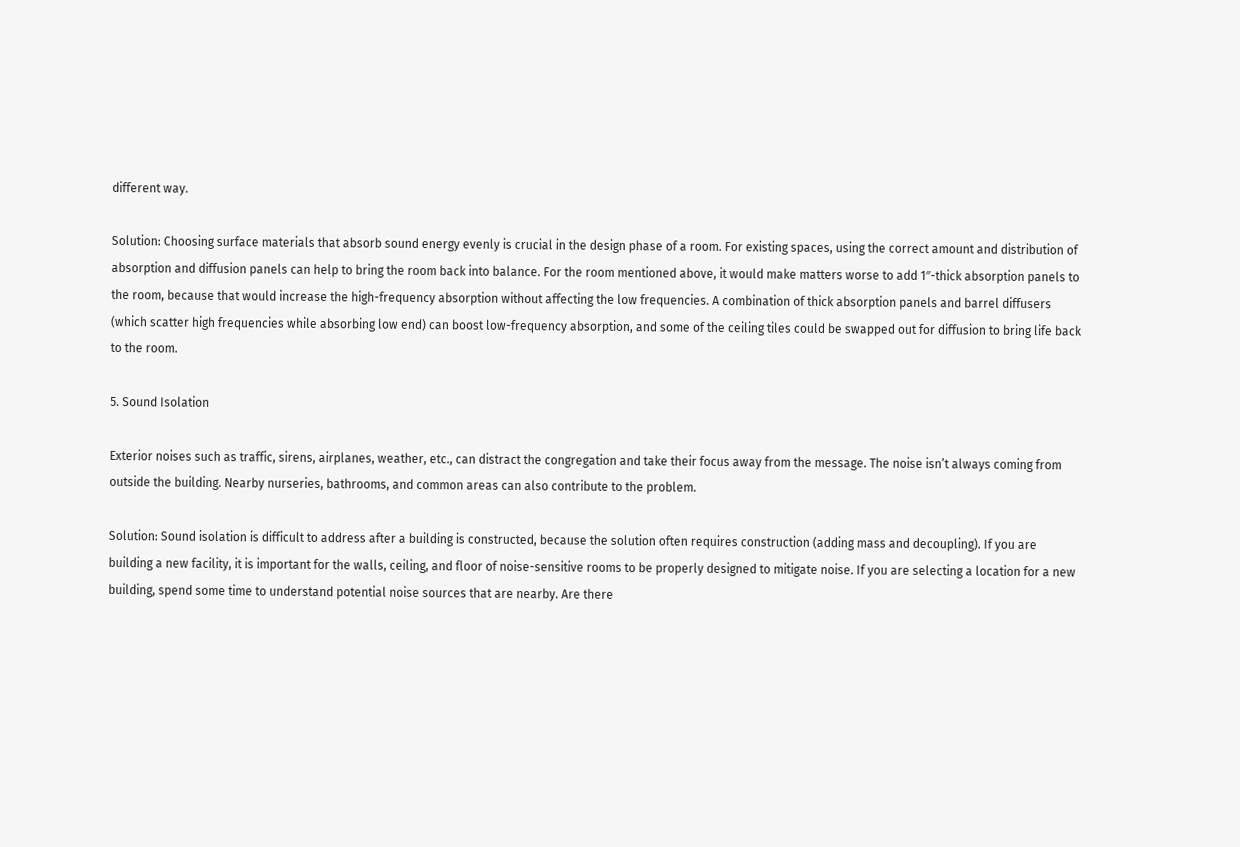different way.

Solution: Choosing surface materials that absorb sound energy evenly is crucial in the design phase of a room. For existing spaces, using the correct amount and distribution of absorption and diffusion panels can help to bring the room back into balance. For the room mentioned above, it would make matters worse to add 1″-thick absorption panels to the room, because that would increase the high-frequency absorption without affecting the low frequencies. A combination of thick absorption panels and barrel diffusers (which scatter high frequencies while absorbing low end) can boost low-frequency absorption, and some of the ceiling tiles could be swapped out for diffusion to bring life back to the room.

5. Sound Isolation

Exterior noises such as traffic, sirens, airplanes, weather, etc., can distract the congregation and take their focus away from the message. The noise isn’t always coming from outside the building. Nearby nurseries, bathrooms, and common areas can also contribute to the problem.

Solution: Sound isolation is difficult to address after a building is constructed, because the solution often requires construction (adding mass and decoupling). If you are building a new facility, it is important for the walls, ceiling, and floor of noise-sensitive rooms to be properly designed to mitigate noise. If you are selecting a location for a new building, spend some time to understand potential noise sources that are nearby. Are there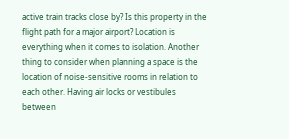active train tracks close by? Is this property in the flight path for a major airport? Location is everything when it comes to isolation. Another thing to consider when planning a space is the location of noise-sensitive rooms in relation to each other. Having air locks or vestibules between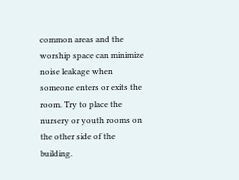common areas and the worship space can minimize noise leakage when someone enters or exits the room. Try to place the nursery or youth rooms on the other side of the building.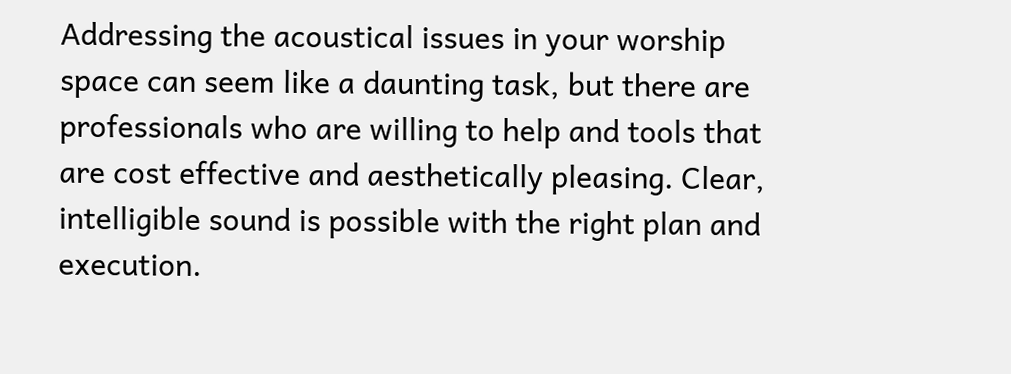Addressing the acoustical issues in your worship space can seem like a daunting task, but there are professionals who are willing to help and tools that are cost effective and aesthetically pleasing. Clear, intelligible sound is possible with the right plan and execution.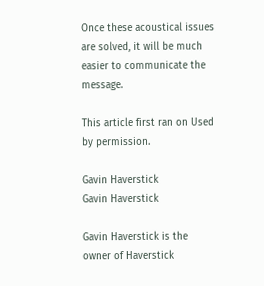Once these acoustical issues are solved, it will be much easier to communicate the message.

This article first ran on Used by permission.

Gavin Haverstick
Gavin Haverstick

Gavin Haverstick is the owner of Haverstick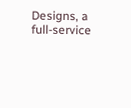Designs, a full-service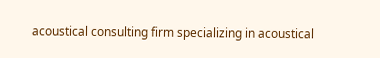acoustical consulting firm specializing in acoustical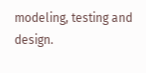modeling, testing and design.